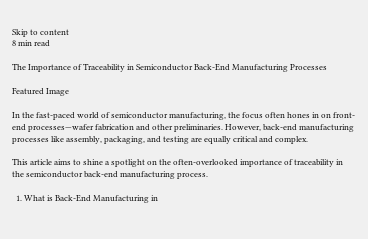Skip to content
8 min read

The Importance of Traceability in Semiconductor Back-End Manufacturing Processes

Featured Image

In the fast-paced world of semiconductor manufacturing, the focus often hones in on front-end processes—wafer fabrication and other preliminaries. However, back-end manufacturing processes like assembly, packaging, and testing are equally critical and complex.

This article aims to shine a spotlight on the often-overlooked importance of traceability in the semiconductor back-end manufacturing process.

  1. What is Back-End Manufacturing in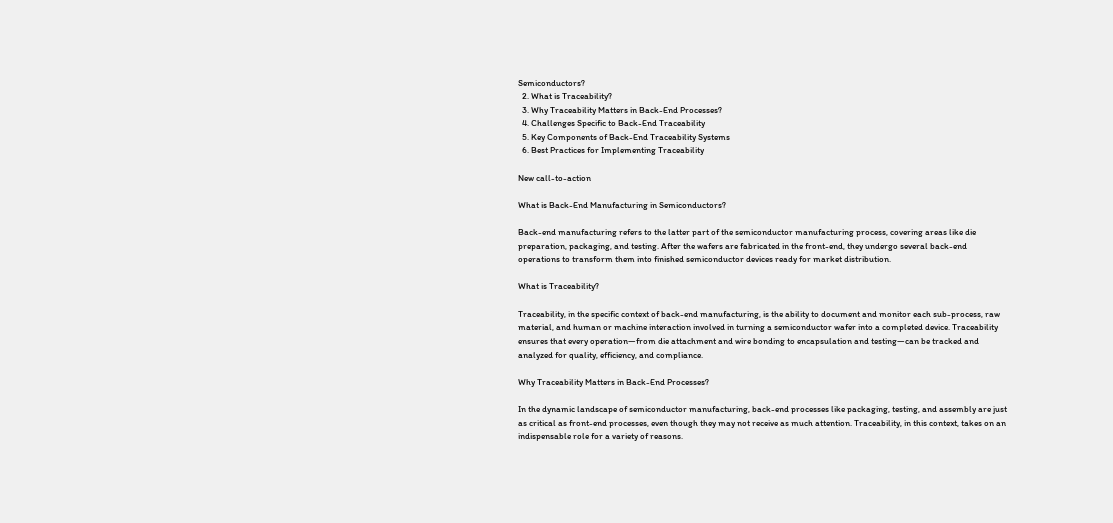Semiconductors?
  2. What is Traceability?
  3. Why Traceability Matters in Back-End Processes?
  4. Challenges Specific to Back-End Traceability
  5. Key Components of Back-End Traceability Systems
  6. Best Practices for Implementing Traceability

New call-to-action

What is Back-End Manufacturing in Semiconductors?

Back-end manufacturing refers to the latter part of the semiconductor manufacturing process, covering areas like die preparation, packaging, and testing. After the wafers are fabricated in the front-end, they undergo several back-end operations to transform them into finished semiconductor devices ready for market distribution.

What is Traceability?

Traceability, in the specific context of back-end manufacturing, is the ability to document and monitor each sub-process, raw material, and human or machine interaction involved in turning a semiconductor wafer into a completed device. Traceability ensures that every operation—from die attachment and wire bonding to encapsulation and testing—can be tracked and analyzed for quality, efficiency, and compliance.

Why Traceability Matters in Back-End Processes?

In the dynamic landscape of semiconductor manufacturing, back-end processes like packaging, testing, and assembly are just as critical as front-end processes, even though they may not receive as much attention. Traceability, in this context, takes on an indispensable role for a variety of reasons.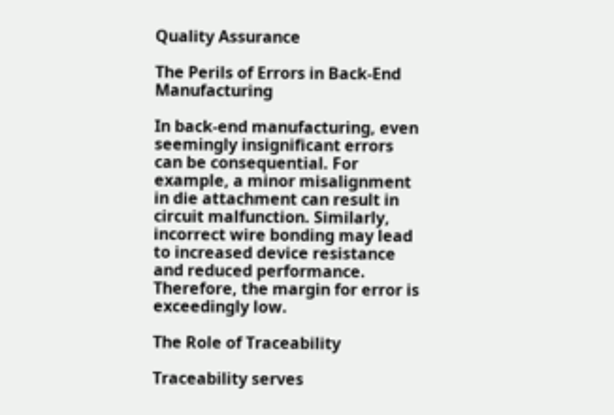Quality Assurance

The Perils of Errors in Back-End Manufacturing

In back-end manufacturing, even seemingly insignificant errors can be consequential. For example, a minor misalignment in die attachment can result in circuit malfunction. Similarly, incorrect wire bonding may lead to increased device resistance and reduced performance. Therefore, the margin for error is exceedingly low.

The Role of Traceability

Traceability serves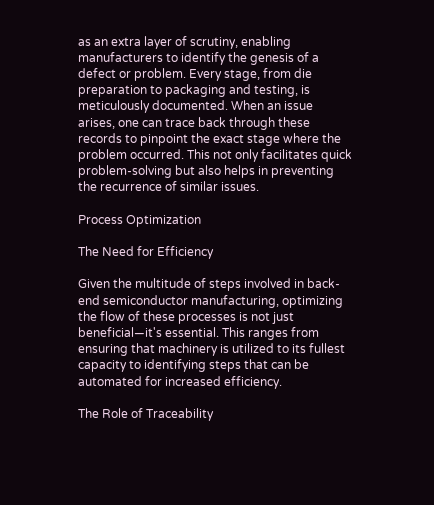as an extra layer of scrutiny, enabling manufacturers to identify the genesis of a defect or problem. Every stage, from die preparation to packaging and testing, is meticulously documented. When an issue arises, one can trace back through these records to pinpoint the exact stage where the problem occurred. This not only facilitates quick problem-solving but also helps in preventing the recurrence of similar issues.

Process Optimization

The Need for Efficiency

Given the multitude of steps involved in back-end semiconductor manufacturing, optimizing the flow of these processes is not just beneficial—it's essential. This ranges from ensuring that machinery is utilized to its fullest capacity to identifying steps that can be automated for increased efficiency.

The Role of Traceability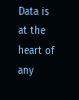Data is at the heart of any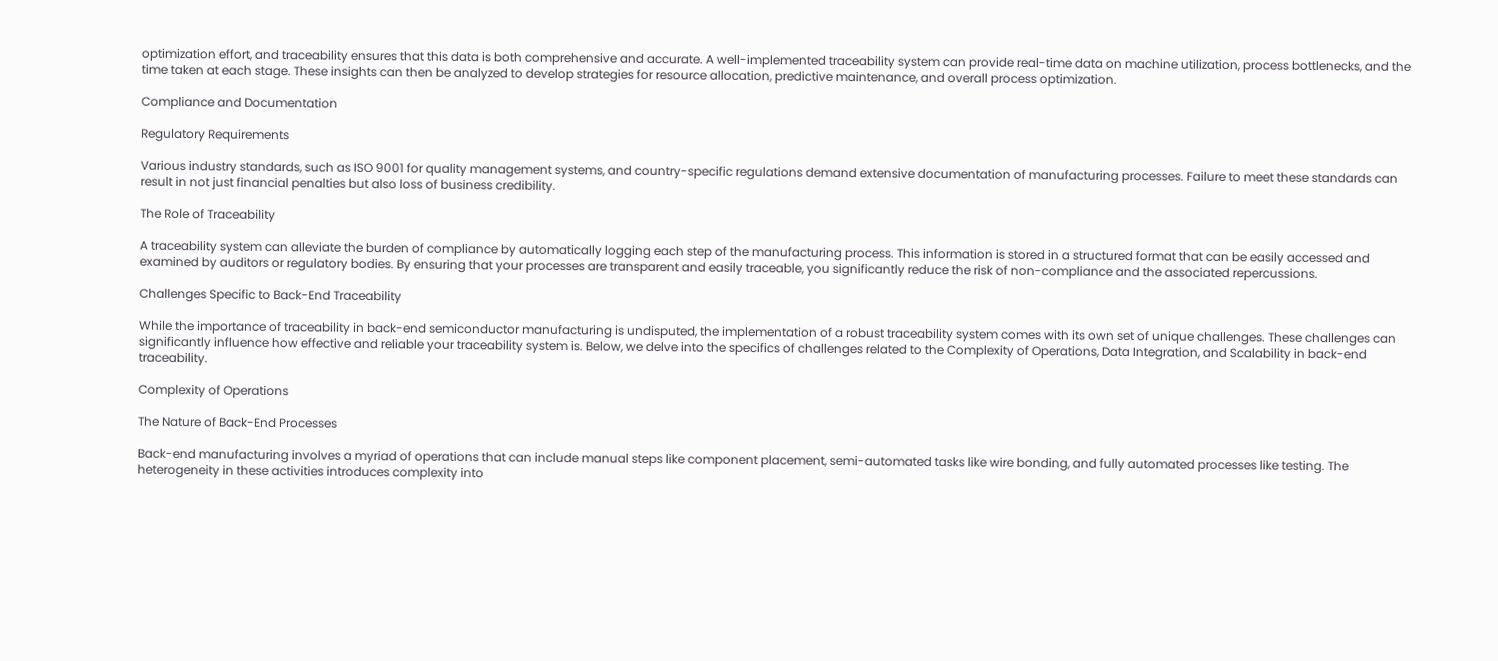optimization effort, and traceability ensures that this data is both comprehensive and accurate. A well-implemented traceability system can provide real-time data on machine utilization, process bottlenecks, and the time taken at each stage. These insights can then be analyzed to develop strategies for resource allocation, predictive maintenance, and overall process optimization.

Compliance and Documentation

Regulatory Requirements

Various industry standards, such as ISO 9001 for quality management systems, and country-specific regulations demand extensive documentation of manufacturing processes. Failure to meet these standards can result in not just financial penalties but also loss of business credibility.

The Role of Traceability

A traceability system can alleviate the burden of compliance by automatically logging each step of the manufacturing process. This information is stored in a structured format that can be easily accessed and examined by auditors or regulatory bodies. By ensuring that your processes are transparent and easily traceable, you significantly reduce the risk of non-compliance and the associated repercussions.

Challenges Specific to Back-End Traceability

While the importance of traceability in back-end semiconductor manufacturing is undisputed, the implementation of a robust traceability system comes with its own set of unique challenges. These challenges can significantly influence how effective and reliable your traceability system is. Below, we delve into the specifics of challenges related to the Complexity of Operations, Data Integration, and Scalability in back-end traceability.

Complexity of Operations

The Nature of Back-End Processes

Back-end manufacturing involves a myriad of operations that can include manual steps like component placement, semi-automated tasks like wire bonding, and fully automated processes like testing. The heterogeneity in these activities introduces complexity into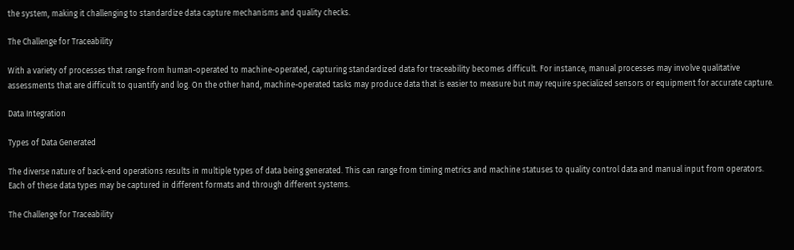the system, making it challenging to standardize data capture mechanisms and quality checks.

The Challenge for Traceability

With a variety of processes that range from human-operated to machine-operated, capturing standardized data for traceability becomes difficult. For instance, manual processes may involve qualitative assessments that are difficult to quantify and log. On the other hand, machine-operated tasks may produce data that is easier to measure but may require specialized sensors or equipment for accurate capture.

Data Integration

Types of Data Generated

The diverse nature of back-end operations results in multiple types of data being generated. This can range from timing metrics and machine statuses to quality control data and manual input from operators. Each of these data types may be captured in different formats and through different systems.

The Challenge for Traceability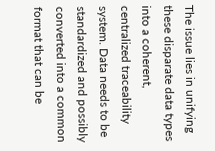The issue lies in unifying these disparate data types into a coherent, centralized traceability system. Data needs to be standardized and possibly converted into a common format that can be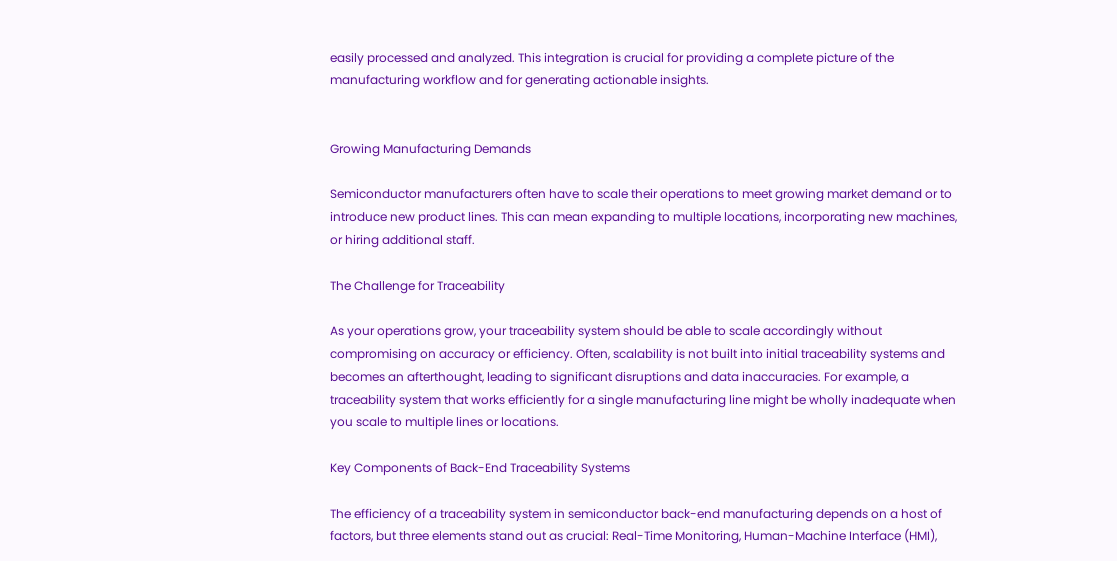easily processed and analyzed. This integration is crucial for providing a complete picture of the manufacturing workflow and for generating actionable insights.


Growing Manufacturing Demands

Semiconductor manufacturers often have to scale their operations to meet growing market demand or to introduce new product lines. This can mean expanding to multiple locations, incorporating new machines, or hiring additional staff.

The Challenge for Traceability

As your operations grow, your traceability system should be able to scale accordingly without compromising on accuracy or efficiency. Often, scalability is not built into initial traceability systems and becomes an afterthought, leading to significant disruptions and data inaccuracies. For example, a traceability system that works efficiently for a single manufacturing line might be wholly inadequate when you scale to multiple lines or locations.

Key Components of Back-End Traceability Systems

The efficiency of a traceability system in semiconductor back-end manufacturing depends on a host of factors, but three elements stand out as crucial: Real-Time Monitoring, Human-Machine Interface (HMI),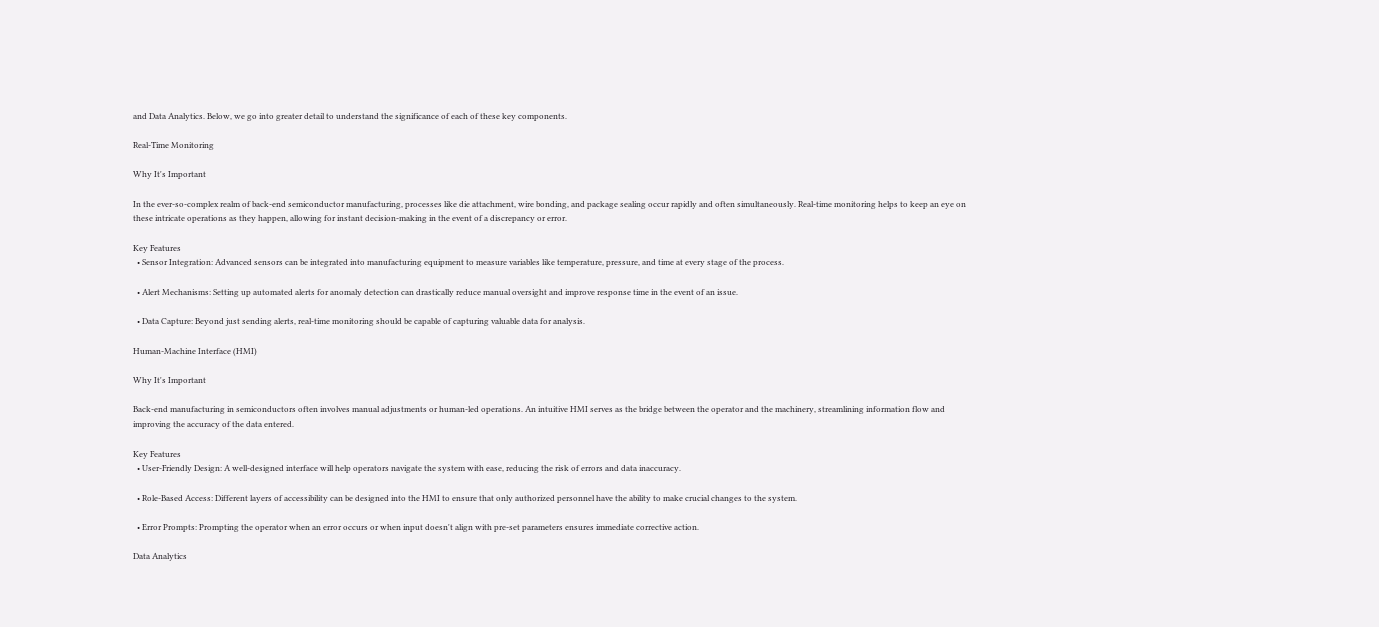and Data Analytics. Below, we go into greater detail to understand the significance of each of these key components.

Real-Time Monitoring

Why It's Important

In the ever-so-complex realm of back-end semiconductor manufacturing, processes like die attachment, wire bonding, and package sealing occur rapidly and often simultaneously. Real-time monitoring helps to keep an eye on these intricate operations as they happen, allowing for instant decision-making in the event of a discrepancy or error.

Key Features
  • Sensor Integration: Advanced sensors can be integrated into manufacturing equipment to measure variables like temperature, pressure, and time at every stage of the process.

  • Alert Mechanisms: Setting up automated alerts for anomaly detection can drastically reduce manual oversight and improve response time in the event of an issue.

  • Data Capture: Beyond just sending alerts, real-time monitoring should be capable of capturing valuable data for analysis.

Human-Machine Interface (HMI)

Why It's Important

Back-end manufacturing in semiconductors often involves manual adjustments or human-led operations. An intuitive HMI serves as the bridge between the operator and the machinery, streamlining information flow and improving the accuracy of the data entered.

Key Features
  • User-Friendly Design: A well-designed interface will help operators navigate the system with ease, reducing the risk of errors and data inaccuracy.

  • Role-Based Access: Different layers of accessibility can be designed into the HMI to ensure that only authorized personnel have the ability to make crucial changes to the system.

  • Error Prompts: Prompting the operator when an error occurs or when input doesn't align with pre-set parameters ensures immediate corrective action.

Data Analytics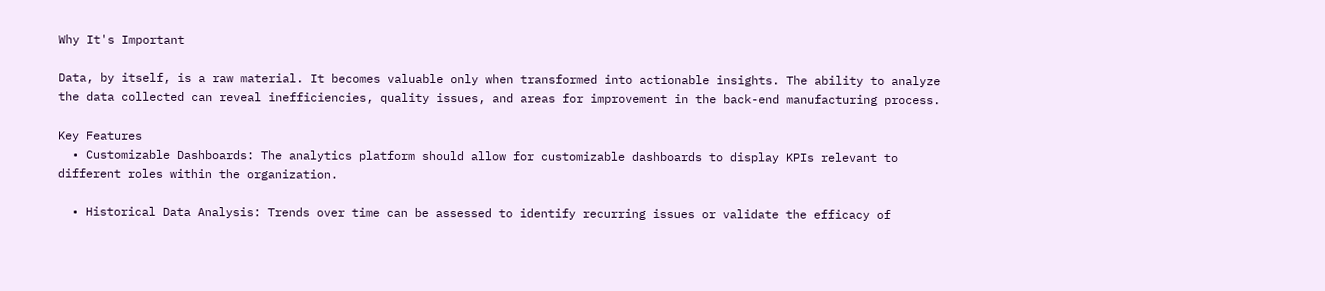Why It's Important

Data, by itself, is a raw material. It becomes valuable only when transformed into actionable insights. The ability to analyze the data collected can reveal inefficiencies, quality issues, and areas for improvement in the back-end manufacturing process.

Key Features
  • Customizable Dashboards: The analytics platform should allow for customizable dashboards to display KPIs relevant to different roles within the organization.

  • Historical Data Analysis: Trends over time can be assessed to identify recurring issues or validate the efficacy of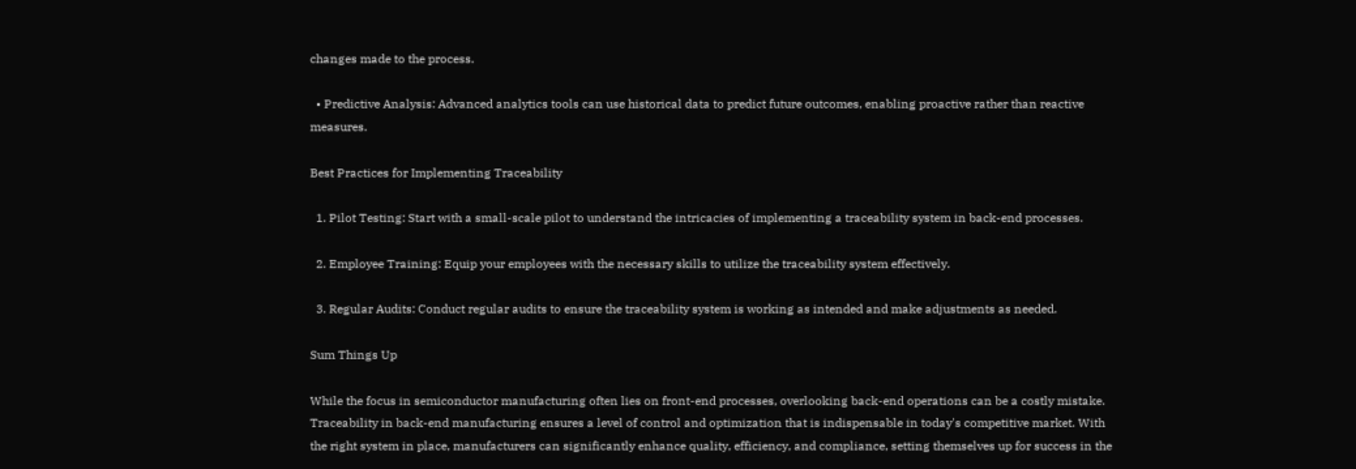changes made to the process.

  • Predictive Analysis: Advanced analytics tools can use historical data to predict future outcomes, enabling proactive rather than reactive measures.

Best Practices for Implementing Traceability

  1. Pilot Testing: Start with a small-scale pilot to understand the intricacies of implementing a traceability system in back-end processes.

  2. Employee Training: Equip your employees with the necessary skills to utilize the traceability system effectively.

  3. Regular Audits: Conduct regular audits to ensure the traceability system is working as intended and make adjustments as needed.

Sum Things Up

While the focus in semiconductor manufacturing often lies on front-end processes, overlooking back-end operations can be a costly mistake. Traceability in back-end manufacturing ensures a level of control and optimization that is indispensable in today's competitive market. With the right system in place, manufacturers can significantly enhance quality, efficiency, and compliance, setting themselves up for success in the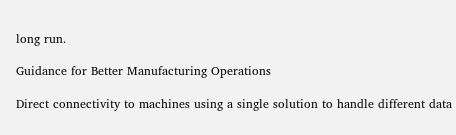long run.

Guidance for Better Manufacturing Operations

Direct connectivity to machines using a single solution to handle different data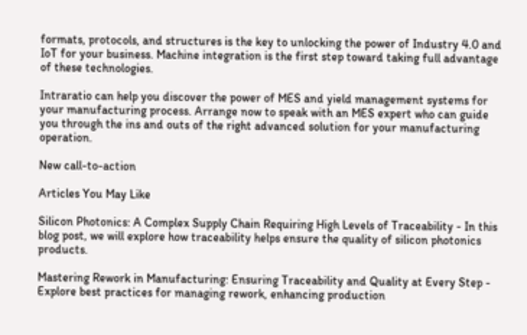formats, protocols, and structures is the key to unlocking the power of Industry 4.0 and IoT for your business. Machine integration is the first step toward taking full advantage of these technologies.

Intraratio can help you discover the power of MES and yield management systems for your manufacturing process. Arrange now to speak with an MES expert who can guide you through the ins and outs of the right advanced solution for your manufacturing operation.

New call-to-action

Articles You May Like

Silicon Photonics: A Complex Supply Chain Requiring High Levels of Traceability - In this blog post, we will explore how traceability helps ensure the quality of silicon photonics products.

Mastering Rework in Manufacturing: Ensuring Traceability and Quality at Every Step - Explore best practices for managing rework, enhancing production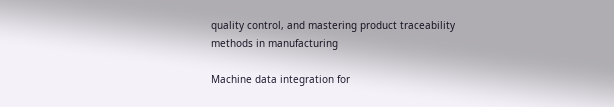quality control, and mastering product traceability methods in manufacturing

Machine data integration for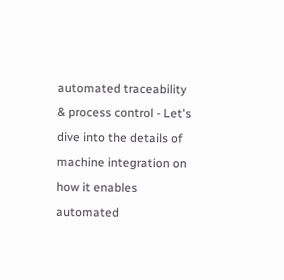automated traceability & process control - Let's dive into the details of machine integration on how it enables automated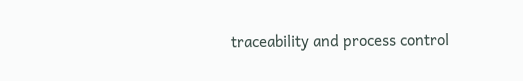traceability and process control